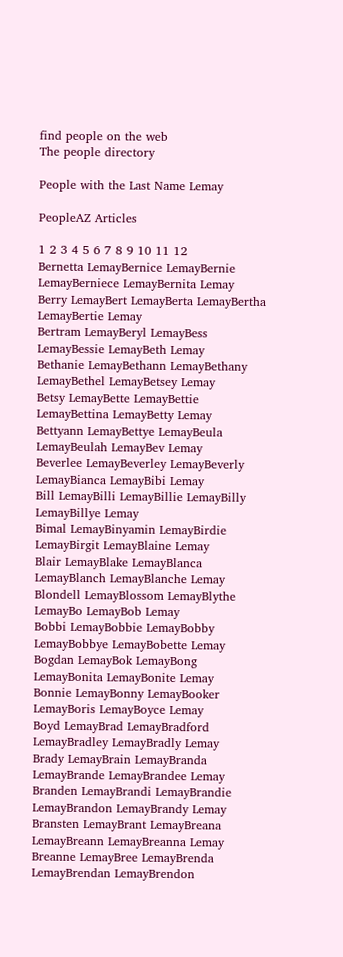find people on the web
The people directory

People with the Last Name Lemay

PeopleAZ Articles

1 2 3 4 5 6 7 8 9 10 11 12
Bernetta LemayBernice LemayBernie LemayBerniece LemayBernita Lemay
Berry LemayBert LemayBerta LemayBertha LemayBertie Lemay
Bertram LemayBeryl LemayBess LemayBessie LemayBeth Lemay
Bethanie LemayBethann LemayBethany LemayBethel LemayBetsey Lemay
Betsy LemayBette LemayBettie LemayBettina LemayBetty Lemay
Bettyann LemayBettye LemayBeula LemayBeulah LemayBev Lemay
Beverlee LemayBeverley LemayBeverly LemayBianca LemayBibi Lemay
Bill LemayBilli LemayBillie LemayBilly LemayBillye Lemay
Bimal LemayBinyamin LemayBirdie LemayBirgit LemayBlaine Lemay
Blair LemayBlake LemayBlanca LemayBlanch LemayBlanche Lemay
Blondell LemayBlossom LemayBlythe LemayBo LemayBob Lemay
Bobbi LemayBobbie LemayBobby LemayBobbye LemayBobette Lemay
Bogdan LemayBok LemayBong LemayBonita LemayBonite Lemay
Bonnie LemayBonny LemayBooker LemayBoris LemayBoyce Lemay
Boyd LemayBrad LemayBradford LemayBradley LemayBradly Lemay
Brady LemayBrain LemayBranda LemayBrande LemayBrandee Lemay
Branden LemayBrandi LemayBrandie LemayBrandon LemayBrandy Lemay
Bransten LemayBrant LemayBreana LemayBreann LemayBreanna Lemay
Breanne LemayBree LemayBrenda LemayBrendan LemayBrendon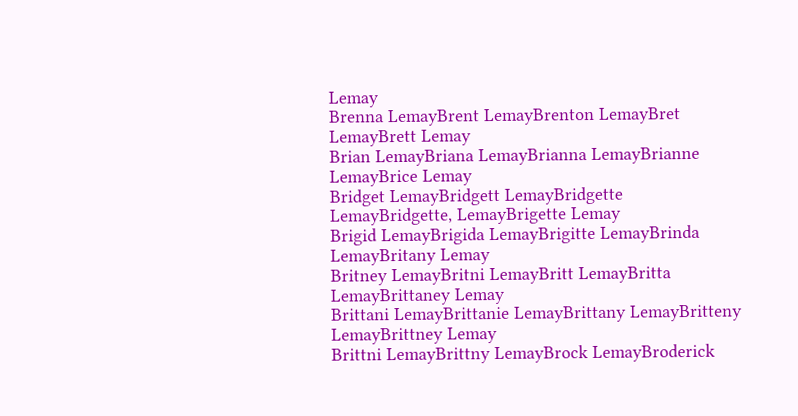Lemay
Brenna LemayBrent LemayBrenton LemayBret LemayBrett Lemay
Brian LemayBriana LemayBrianna LemayBrianne LemayBrice Lemay
Bridget LemayBridgett LemayBridgette LemayBridgette, LemayBrigette Lemay
Brigid LemayBrigida LemayBrigitte LemayBrinda LemayBritany Lemay
Britney LemayBritni LemayBritt LemayBritta LemayBrittaney Lemay
Brittani LemayBrittanie LemayBrittany LemayBritteny LemayBrittney Lemay
Brittni LemayBrittny LemayBrock LemayBroderick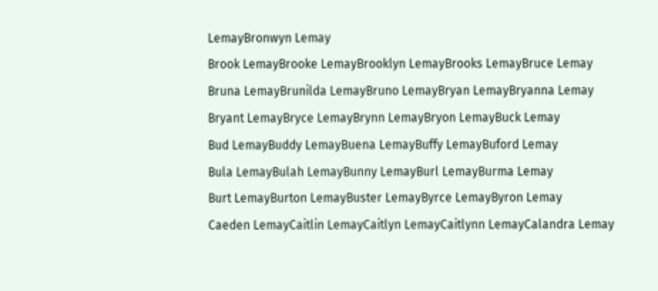LemayBronwyn Lemay
Brook LemayBrooke LemayBrooklyn LemayBrooks LemayBruce Lemay
Bruna LemayBrunilda LemayBruno LemayBryan LemayBryanna Lemay
Bryant LemayBryce LemayBrynn LemayBryon LemayBuck Lemay
Bud LemayBuddy LemayBuena LemayBuffy LemayBuford Lemay
Bula LemayBulah LemayBunny LemayBurl LemayBurma Lemay
Burt LemayBurton LemayBuster LemayByrce LemayByron Lemay
Caeden LemayCaitlin LemayCaitlyn LemayCaitlynn LemayCalandra Lemay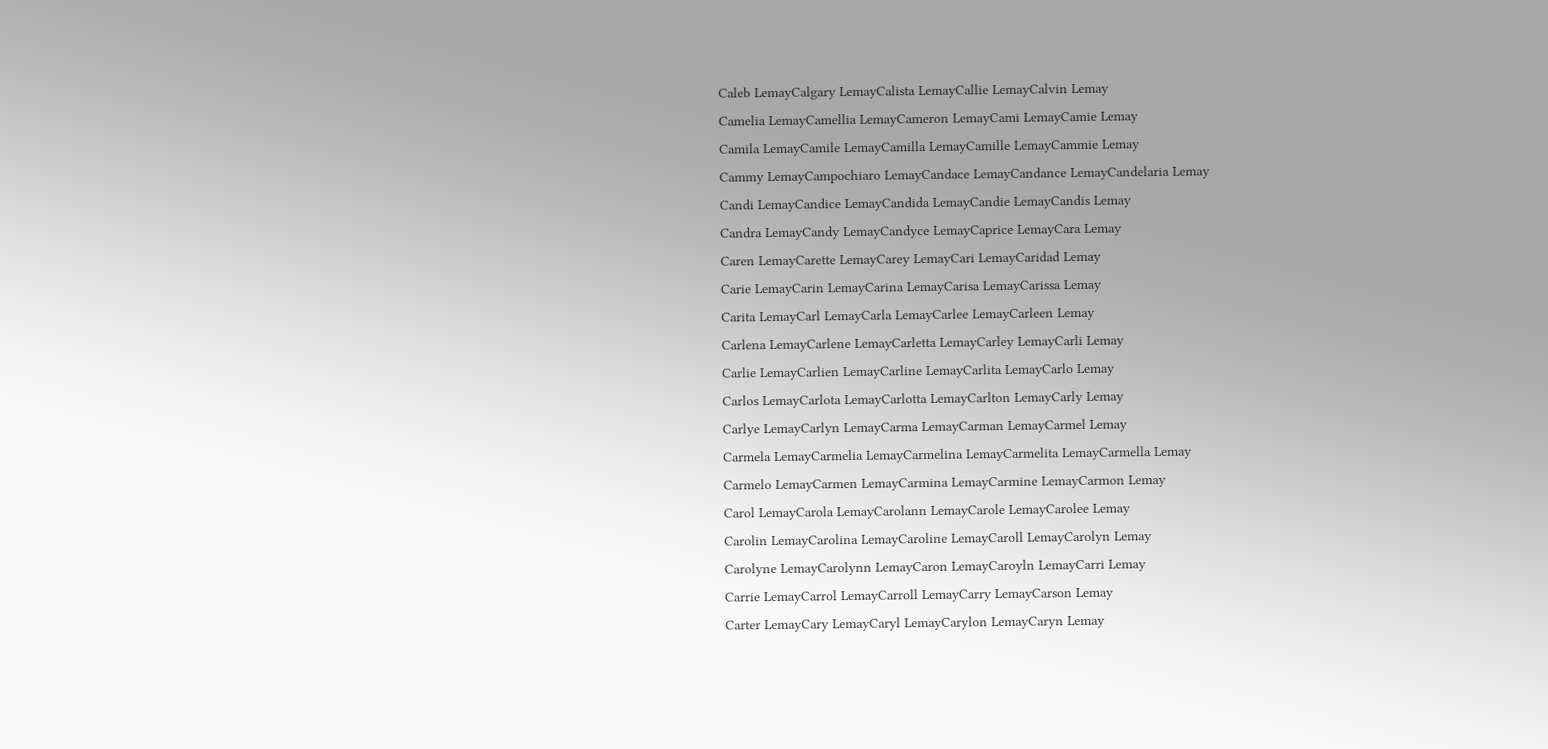Caleb LemayCalgary LemayCalista LemayCallie LemayCalvin Lemay
Camelia LemayCamellia LemayCameron LemayCami LemayCamie Lemay
Camila LemayCamile LemayCamilla LemayCamille LemayCammie Lemay
Cammy LemayCampochiaro LemayCandace LemayCandance LemayCandelaria Lemay
Candi LemayCandice LemayCandida LemayCandie LemayCandis Lemay
Candra LemayCandy LemayCandyce LemayCaprice LemayCara Lemay
Caren LemayCarette LemayCarey LemayCari LemayCaridad Lemay
Carie LemayCarin LemayCarina LemayCarisa LemayCarissa Lemay
Carita LemayCarl LemayCarla LemayCarlee LemayCarleen Lemay
Carlena LemayCarlene LemayCarletta LemayCarley LemayCarli Lemay
Carlie LemayCarlien LemayCarline LemayCarlita LemayCarlo Lemay
Carlos LemayCarlota LemayCarlotta LemayCarlton LemayCarly Lemay
Carlye LemayCarlyn LemayCarma LemayCarman LemayCarmel Lemay
Carmela LemayCarmelia LemayCarmelina LemayCarmelita LemayCarmella Lemay
Carmelo LemayCarmen LemayCarmina LemayCarmine LemayCarmon Lemay
Carol LemayCarola LemayCarolann LemayCarole LemayCarolee Lemay
Carolin LemayCarolina LemayCaroline LemayCaroll LemayCarolyn Lemay
Carolyne LemayCarolynn LemayCaron LemayCaroyln LemayCarri Lemay
Carrie LemayCarrol LemayCarroll LemayCarry LemayCarson Lemay
Carter LemayCary LemayCaryl LemayCarylon LemayCaryn Lemay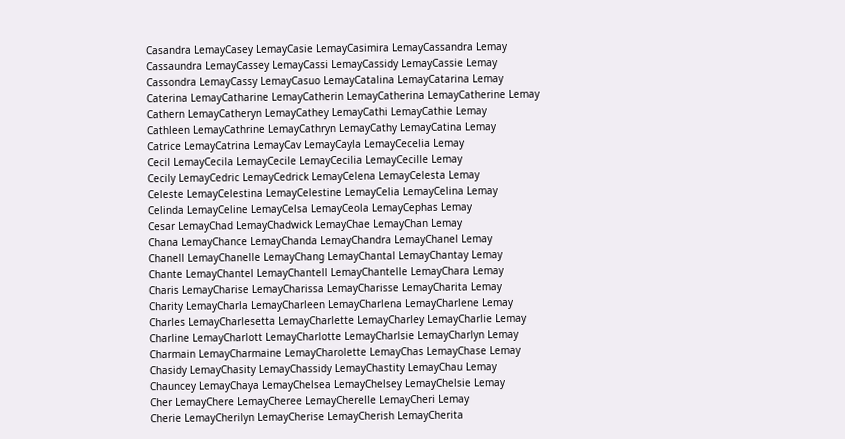Casandra LemayCasey LemayCasie LemayCasimira LemayCassandra Lemay
Cassaundra LemayCassey LemayCassi LemayCassidy LemayCassie Lemay
Cassondra LemayCassy LemayCasuo LemayCatalina LemayCatarina Lemay
Caterina LemayCatharine LemayCatherin LemayCatherina LemayCatherine Lemay
Cathern LemayCatheryn LemayCathey LemayCathi LemayCathie Lemay
Cathleen LemayCathrine LemayCathryn LemayCathy LemayCatina Lemay
Catrice LemayCatrina LemayCav LemayCayla LemayCecelia Lemay
Cecil LemayCecila LemayCecile LemayCecilia LemayCecille Lemay
Cecily LemayCedric LemayCedrick LemayCelena LemayCelesta Lemay
Celeste LemayCelestina LemayCelestine LemayCelia LemayCelina Lemay
Celinda LemayCeline LemayCelsa LemayCeola LemayCephas Lemay
Cesar LemayChad LemayChadwick LemayChae LemayChan Lemay
Chana LemayChance LemayChanda LemayChandra LemayChanel Lemay
Chanell LemayChanelle LemayChang LemayChantal LemayChantay Lemay
Chante LemayChantel LemayChantell LemayChantelle LemayChara Lemay
Charis LemayCharise LemayCharissa LemayCharisse LemayCharita Lemay
Charity LemayCharla LemayCharleen LemayCharlena LemayCharlene Lemay
Charles LemayCharlesetta LemayCharlette LemayCharley LemayCharlie Lemay
Charline LemayCharlott LemayCharlotte LemayCharlsie LemayCharlyn Lemay
Charmain LemayCharmaine LemayCharolette LemayChas LemayChase Lemay
Chasidy LemayChasity LemayChassidy LemayChastity LemayChau Lemay
Chauncey LemayChaya LemayChelsea LemayChelsey LemayChelsie Lemay
Cher LemayChere LemayCheree LemayCherelle LemayCheri Lemay
Cherie LemayCherilyn LemayCherise LemayCherish LemayCherita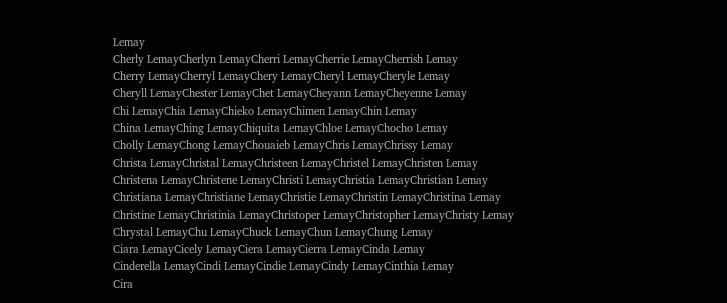Lemay
Cherly LemayCherlyn LemayCherri LemayCherrie LemayCherrish Lemay
Cherry LemayCherryl LemayChery LemayCheryl LemayCheryle Lemay
Cheryll LemayChester LemayChet LemayCheyann LemayCheyenne Lemay
Chi LemayChia LemayChieko LemayChimen LemayChin Lemay
China LemayChing LemayChiquita LemayChloe LemayChocho Lemay
Cholly LemayChong LemayChouaieb LemayChris LemayChrissy Lemay
Christa LemayChristal LemayChristeen LemayChristel LemayChristen Lemay
Christena LemayChristene LemayChristi LemayChristia LemayChristian Lemay
Christiana LemayChristiane LemayChristie LemayChristin LemayChristina Lemay
Christine LemayChristinia LemayChristoper LemayChristopher LemayChristy Lemay
Chrystal LemayChu LemayChuck LemayChun LemayChung Lemay
Ciara LemayCicely LemayCiera LemayCierra LemayCinda Lemay
Cinderella LemayCindi LemayCindie LemayCindy LemayCinthia Lemay
Cira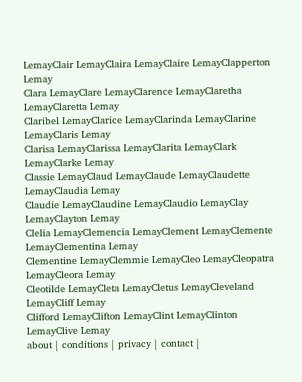LemayClair LemayClaira LemayClaire LemayClapperton Lemay
Clara LemayClare LemayClarence LemayClaretha LemayClaretta Lemay
Claribel LemayClarice LemayClarinda LemayClarine LemayClaris Lemay
Clarisa LemayClarissa LemayClarita LemayClark LemayClarke Lemay
Classie LemayClaud LemayClaude LemayClaudette LemayClaudia Lemay
Claudie LemayClaudine LemayClaudio LemayClay LemayClayton Lemay
Clelia LemayClemencia LemayClement LemayClemente LemayClementina Lemay
Clementine LemayClemmie LemayCleo LemayCleopatra LemayCleora Lemay
Cleotilde LemayCleta LemayCletus LemayCleveland LemayCliff Lemay
Clifford LemayClifton LemayClint LemayClinton LemayClive Lemay
about | conditions | privacy | contact |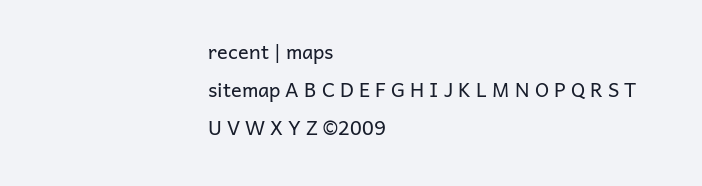recent | maps
sitemap A B C D E F G H I J K L M N O P Q R S T U V W X Y Z ©2009